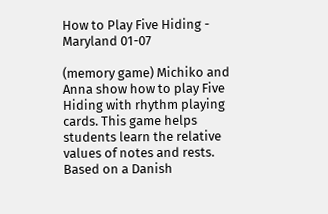How to Play Five Hiding - Maryland 01-07

(memory game) Michiko and Anna show how to play Five Hiding with rhythm playing cards. This game helps students learn the relative values of notes and rests. Based on a Danish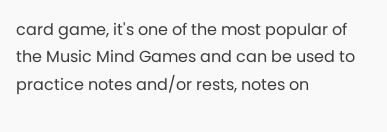card game, it's one of the most popular of the Music Mind Games and can be used to practice notes and/or rests, notes on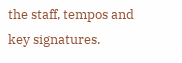the staff, tempos and key signatures.